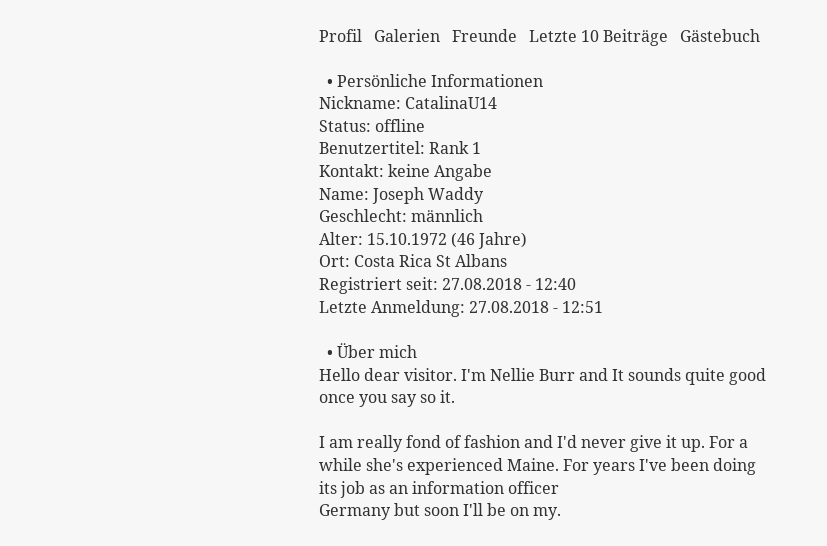Profil   Galerien   Freunde   Letzte 10 Beiträge   Gästebuch

  • Persönliche Informationen
Nickname: CatalinaU14
Status: offline
Benutzertitel: Rank 1
Kontakt: keine Angabe
Name: Joseph Waddy
Geschlecht: männlich
Alter: 15.10.1972 (46 Jahre)
Ort: Costa Rica St Albans
Registriert seit: 27.08.2018 - 12:40
Letzte Anmeldung: 27.08.2018 - 12:51

  • Über mich
Hello dear visitor. I'm Nellie Burr and It sounds quite good once you say so it.

I am really fond of fashion and I'd never give it up. For a
while she's experienced Maine. For years I've been doing its job as an information officer
Germany but soon I'll be on my.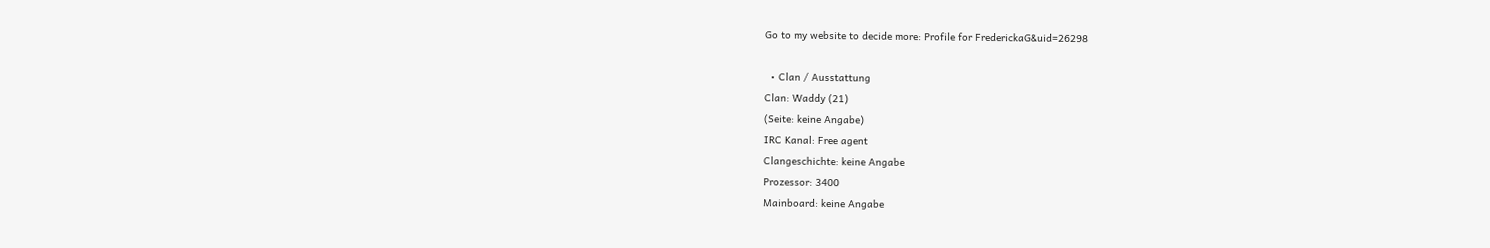Go to my website to decide more: Profile for FrederickaG&uid=26298

  • Clan / Ausstattung
Clan: Waddy (21)
(Seite: keine Angabe)
IRC Kanal: Free agent
Clangeschichte: keine Angabe
Prozessor: 3400
Mainboard: keine Angabe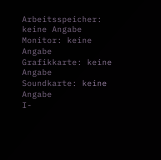Arbeitsspeicher: keine Angabe
Monitor: keine Angabe
Grafikkarte: keine Angabe
Soundkarte: keine Angabe
I-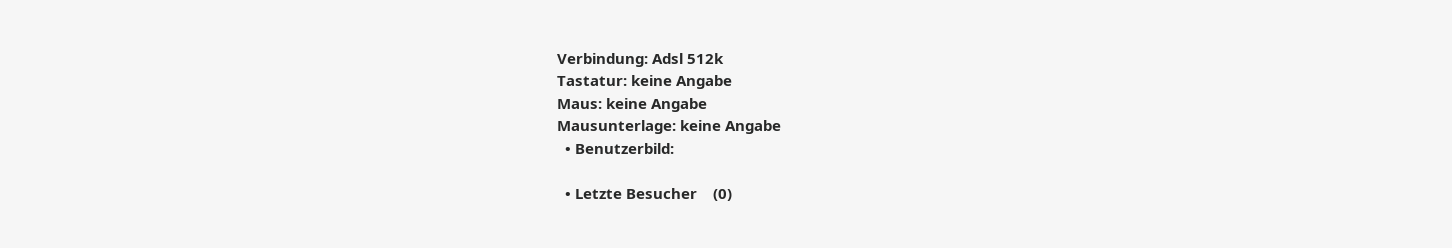Verbindung: Adsl 512k
Tastatur: keine Angabe
Maus: keine Angabe
Mausunterlage: keine Angabe
  • Benutzerbild:

  • Letzte Besucher    (0)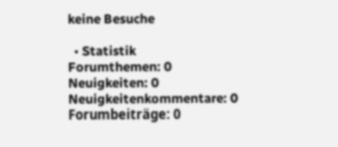keine Besuche

  • Statistik
Forumthemen: 0
Neuigkeiten: 0
Neuigkeitenkommentare: 0
Forumbeiträge: 0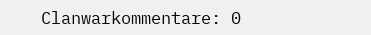Clanwarkommentare: 0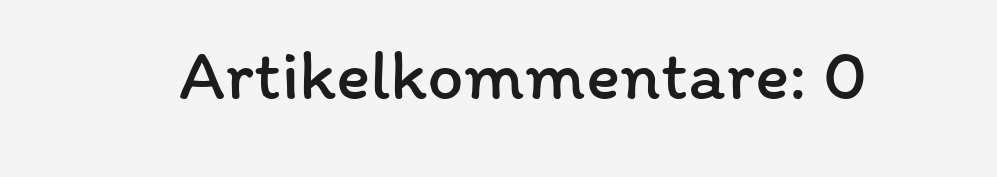Artikelkommentare: 0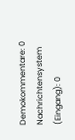Demokommentare: 0
Nachrichtensystem (Eingang): 0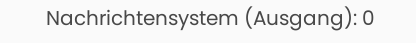Nachrichtensystem (Ausgang): 0